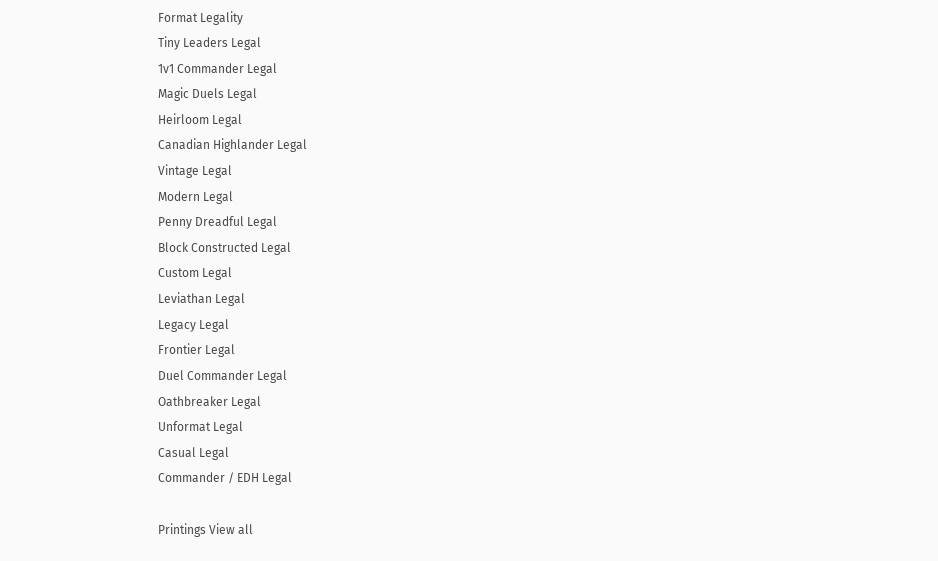Format Legality
Tiny Leaders Legal
1v1 Commander Legal
Magic Duels Legal
Heirloom Legal
Canadian Highlander Legal
Vintage Legal
Modern Legal
Penny Dreadful Legal
Block Constructed Legal
Custom Legal
Leviathan Legal
Legacy Legal
Frontier Legal
Duel Commander Legal
Oathbreaker Legal
Unformat Legal
Casual Legal
Commander / EDH Legal

Printings View all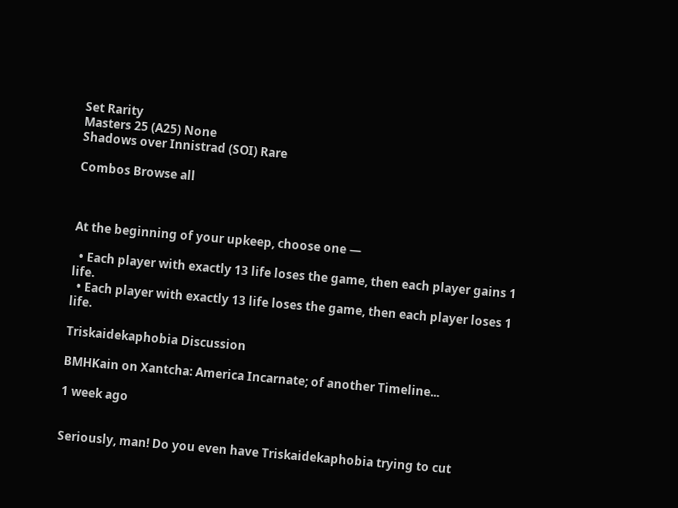Set Rarity
Masters 25 (A25) None
Shadows over Innistrad (SOI) Rare

Combos Browse all



At the beginning of your upkeep, choose one —

  • Each player with exactly 13 life loses the game, then each player gains 1 life.
  • Each player with exactly 13 life loses the game, then each player loses 1 life.

Triskaidekaphobia Discussion

BMHKain on Xantcha: America Incarnate; of another Timeline...

1 week ago


Seriously, man! Do you even have Triskaidekaphobia trying to cut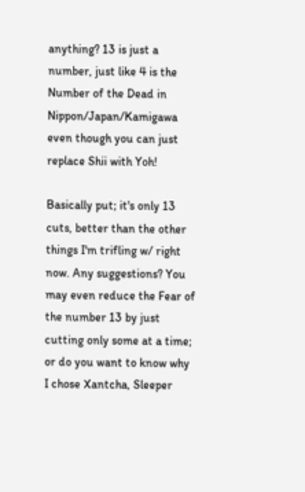anything? 13 is just a number, just like 4 is the Number of the Dead in Nippon/Japan/Kamigawa even though you can just replace Shii with Yoh!

Basically put; it's only 13 cuts, better than the other things I'm trifling w/ right now. Any suggestions? You may even reduce the Fear of the number 13 by just cutting only some at a time; or do you want to know why I chose Xantcha, Sleeper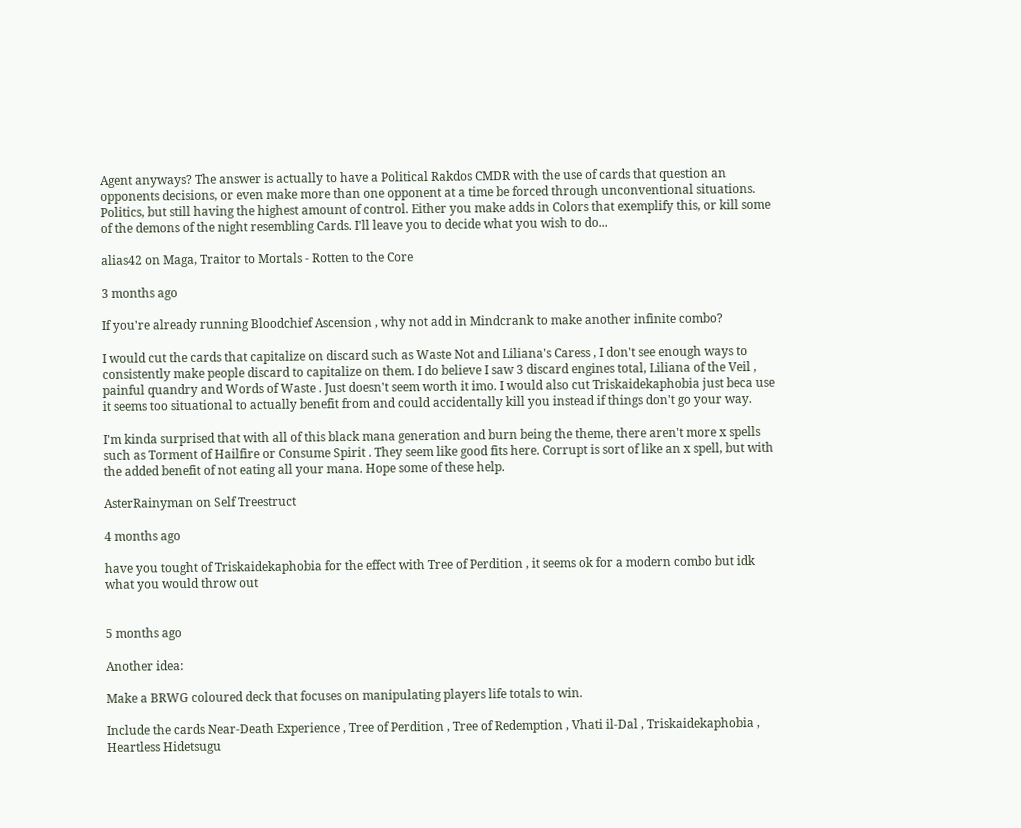Agent anyways? The answer is actually to have a Political Rakdos CMDR with the use of cards that question an opponents decisions, or even make more than one opponent at a time be forced through unconventional situations. Politics, but still having the highest amount of control. Either you make adds in Colors that exemplify this, or kill some of the demons of the night resembling Cards. I'll leave you to decide what you wish to do...

alias42 on Maga, Traitor to Mortals - Rotten to the Core

3 months ago

If you're already running Bloodchief Ascension , why not add in Mindcrank to make another infinite combo?

I would cut the cards that capitalize on discard such as Waste Not and Liliana's Caress , I don't see enough ways to consistently make people discard to capitalize on them. I do believe I saw 3 discard engines total, Liliana of the Veil , painful quandry and Words of Waste . Just doesn't seem worth it imo. I would also cut Triskaidekaphobia just beca use it seems too situational to actually benefit from and could accidentally kill you instead if things don't go your way.

I'm kinda surprised that with all of this black mana generation and burn being the theme, there aren't more x spells such as Torment of Hailfire or Consume Spirit . They seem like good fits here. Corrupt is sort of like an x spell, but with the added benefit of not eating all your mana. Hope some of these help.

AsterRainyman on Self Treestruct

4 months ago

have you tought of Triskaidekaphobia for the effect with Tree of Perdition , it seems ok for a modern combo but idk what you would throw out


5 months ago

Another idea:

Make a BRWG coloured deck that focuses on manipulating players life totals to win.

Include the cards Near-Death Experience , Tree of Perdition , Tree of Redemption , Vhati il-Dal , Triskaidekaphobia , Heartless Hidetsugu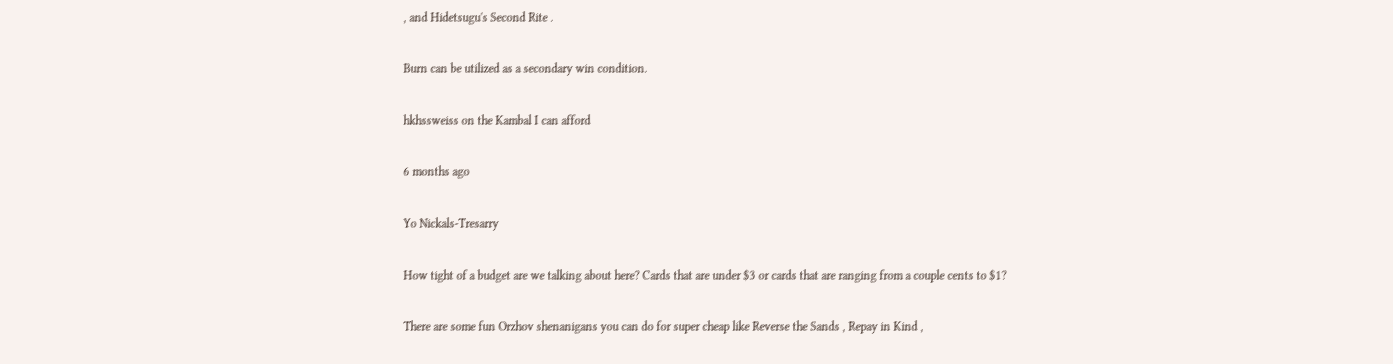, and Hidetsugu's Second Rite .

Burn can be utilized as a secondary win condition.

hkhssweiss on the Kambal I can afford

6 months ago

Yo Nickals-Tresarry

How tight of a budget are we talking about here? Cards that are under $3 or cards that are ranging from a couple cents to $1?

There are some fun Orzhov shenanigans you can do for super cheap like Reverse the Sands , Repay in Kind ,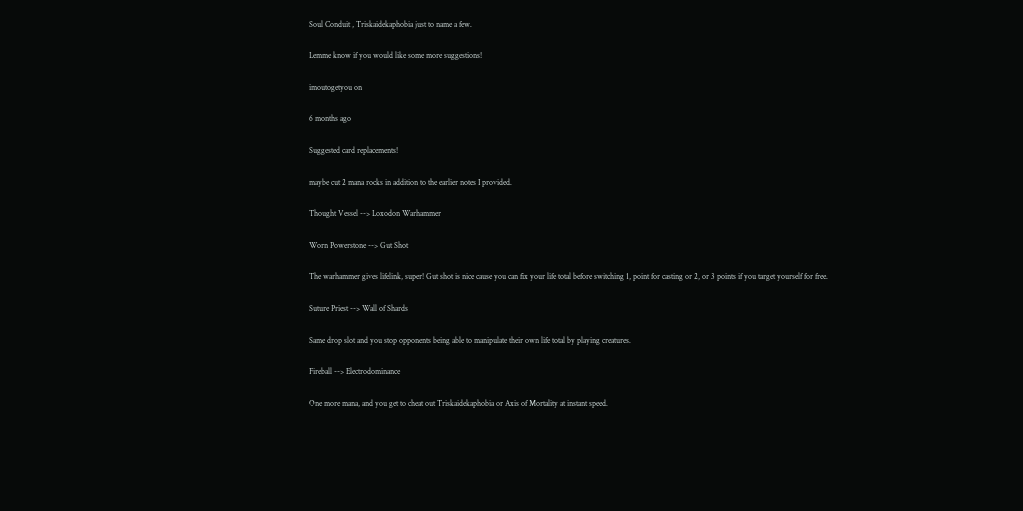Soul Conduit , Triskaidekaphobia just to name a few.

Lemme know if you would like some more suggestions!

imoutogetyou on

6 months ago

Suggested card replacements!

maybe cut 2 mana rocks in addition to the earlier notes I provided.

Thought Vessel --> Loxodon Warhammer

Worn Powerstone --> Gut Shot

The warhammer gives lifelink, super! Gut shot is nice cause you can fix your life total before switching 1, point for casting or 2, or 3 points if you target yourself for free.

Suture Priest --> Wall of Shards

Same drop slot and you stop opponents being able to manipulate their own life total by playing creatures.

Fireball --> Electrodominance

One more mana, and you get to cheat out Triskaidekaphobia or Axis of Mortality at instant speed.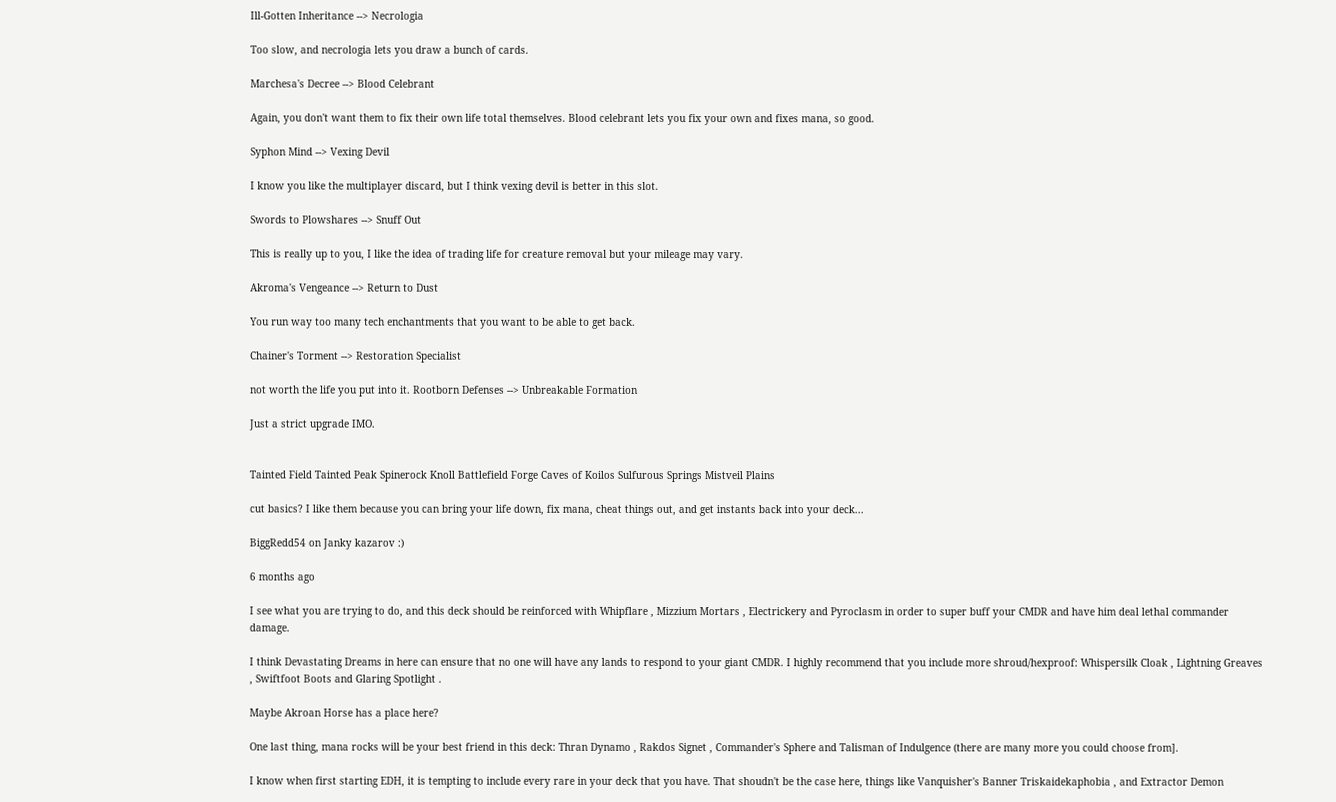Ill-Gotten Inheritance --> Necrologia

Too slow, and necrologia lets you draw a bunch of cards.

Marchesa's Decree --> Blood Celebrant

Again, you don't want them to fix their own life total themselves. Blood celebrant lets you fix your own and fixes mana, so good.

Syphon Mind --> Vexing Devil

I know you like the multiplayer discard, but I think vexing devil is better in this slot.

Swords to Plowshares --> Snuff Out

This is really up to you, I like the idea of trading life for creature removal but your mileage may vary.

Akroma's Vengeance --> Return to Dust

You run way too many tech enchantments that you want to be able to get back.

Chainer's Torment --> Restoration Specialist

not worth the life you put into it. Rootborn Defenses --> Unbreakable Formation

Just a strict upgrade IMO.


Tainted Field Tainted Peak Spinerock Knoll Battlefield Forge Caves of Koilos Sulfurous Springs Mistveil Plains

cut basics? I like them because you can bring your life down, fix mana, cheat things out, and get instants back into your deck...

BiggRedd54 on Janky kazarov :)

6 months ago

I see what you are trying to do, and this deck should be reinforced with Whipflare , Mizzium Mortars , Electrickery and Pyroclasm in order to super buff your CMDR and have him deal lethal commander damage.

I think Devastating Dreams in here can ensure that no one will have any lands to respond to your giant CMDR. I highly recommend that you include more shroud/hexproof: Whispersilk Cloak , Lightning Greaves , Swiftfoot Boots and Glaring Spotlight .

Maybe Akroan Horse has a place here?

One last thing, mana rocks will be your best friend in this deck: Thran Dynamo , Rakdos Signet , Commander's Sphere and Talisman of Indulgence (there are many more you could choose from].

I know when first starting EDH, it is tempting to include every rare in your deck that you have. That shoudn't be the case here, things like Vanquisher's Banner Triskaidekaphobia , and Extractor Demon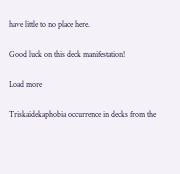have little to no place here.

Good luck on this deck manifestation!

Load more

Triskaidekaphobia occurrence in decks from the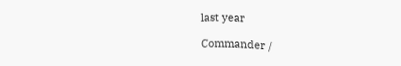last year

Commander /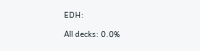EDH:

All decks: 0.0%